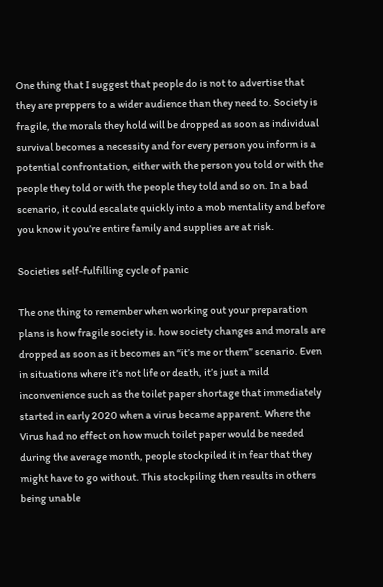One thing that I suggest that people do is not to advertise that they are preppers to a wider audience than they need to. Society is fragile, the morals they hold will be dropped as soon as individual survival becomes a necessity and for every person you inform is a potential confrontation, either with the person you told or with the people they told or with the people they told and so on. In a bad scenario, it could escalate quickly into a mob mentality and before you know it you’re entire family and supplies are at risk.

Societies self-fulfilling cycle of panic

The one thing to remember when working out your preparation plans is how fragile society is. how society changes and morals are dropped as soon as it becomes an “it’s me or them” scenario. Even in situations where it’s not life or death, it’s just a mild inconvenience such as the toilet paper shortage that immediately started in early 2020 when a virus became apparent. Where the Virus had no effect on how much toilet paper would be needed during the average month, people stockpiled it in fear that they might have to go without. This stockpiling then results in others being unable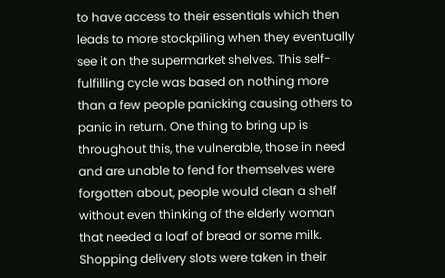to have access to their essentials which then leads to more stockpiling when they eventually see it on the supermarket shelves. This self-fulfilling cycle was based on nothing more than a few people panicking causing others to panic in return. One thing to bring up is throughout this, the vulnerable, those in need and are unable to fend for themselves were forgotten about, people would clean a shelf without even thinking of the elderly woman that needed a loaf of bread or some milk. Shopping delivery slots were taken in their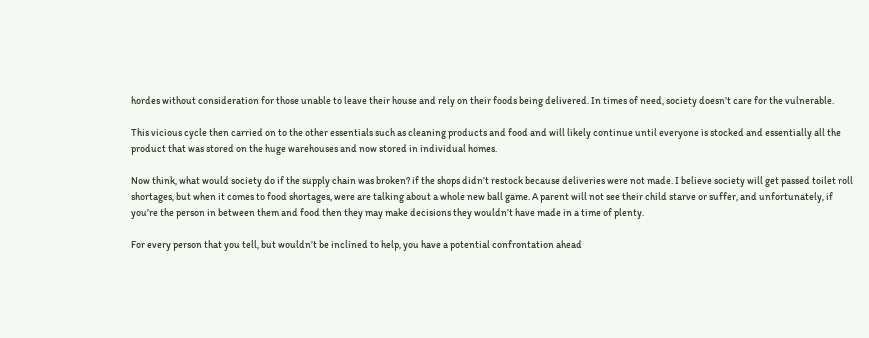hordes without consideration for those unable to leave their house and rely on their foods being delivered. In times of need, society doesn’t care for the vulnerable.

This vicious cycle then carried on to the other essentials such as cleaning products and food and will likely continue until everyone is stocked and essentially all the product that was stored on the huge warehouses and now stored in individual homes.

Now think, what would society do if the supply chain was broken? if the shops didn’t restock because deliveries were not made. I believe society will get passed toilet roll shortages, but when it comes to food shortages, were are talking about a whole new ball game. A parent will not see their child starve or suffer, and unfortunately, if you’re the person in between them and food then they may make decisions they wouldn’t have made in a time of plenty.

For every person that you tell, but wouldn’t be inclined to help, you have a potential confrontation ahead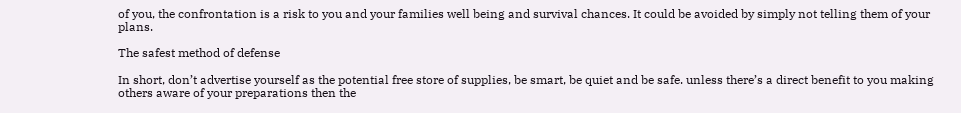of you, the confrontation is a risk to you and your families well being and survival chances. It could be avoided by simply not telling them of your plans.

The safest method of defense

In short, don’t advertise yourself as the potential free store of supplies, be smart, be quiet and be safe. unless there’s a direct benefit to you making others aware of your preparations then the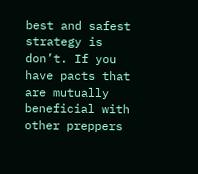best and safest strategy is don’t. If you have pacts that are mutually beneficial with other preppers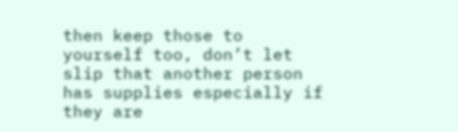then keep those to yourself too, don’t let slip that another person has supplies especially if they are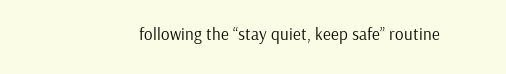following the “stay quiet, keep safe” routine